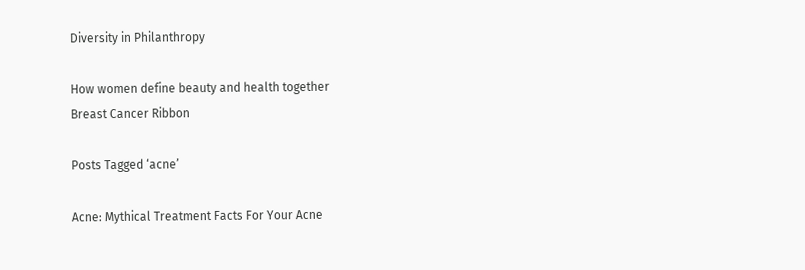Diversity in Philanthropy

How women define beauty and health together
Breast Cancer Ribbon

Posts Tagged ‘acne’

Acne: Mythical Treatment Facts For Your Acne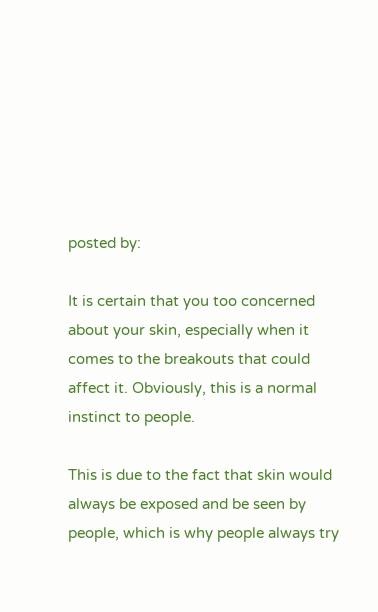posted by:

It is certain that you too concerned about your skin, especially when it comes to the breakouts that could affect it. Obviously, this is a normal instinct to people.

This is due to the fact that skin would always be exposed and be seen by people, which is why people always try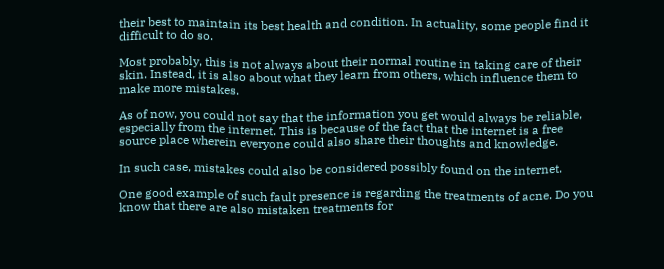their best to maintain its best health and condition. In actuality, some people find it difficult to do so.

Most probably, this is not always about their normal routine in taking care of their skin. Instead, it is also about what they learn from others, which influence them to make more mistakes.

As of now, you could not say that the information you get would always be reliable, especially from the internet. This is because of the fact that the internet is a free source place wherein everyone could also share their thoughts and knowledge.

In such case, mistakes could also be considered possibly found on the internet.

One good example of such fault presence is regarding the treatments of acne. Do you know that there are also mistaken treatments for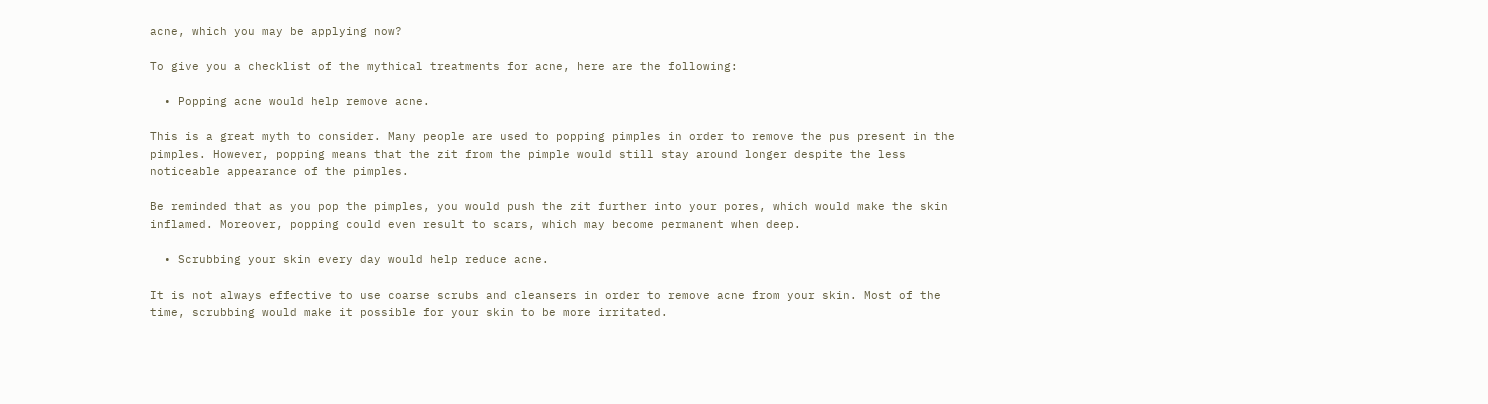acne, which you may be applying now?

To give you a checklist of the mythical treatments for acne, here are the following:

  • Popping acne would help remove acne.

This is a great myth to consider. Many people are used to popping pimples in order to remove the pus present in the pimples. However, popping means that the zit from the pimple would still stay around longer despite the less noticeable appearance of the pimples.

Be reminded that as you pop the pimples, you would push the zit further into your pores, which would make the skin inflamed. Moreover, popping could even result to scars, which may become permanent when deep.

  • Scrubbing your skin every day would help reduce acne.

It is not always effective to use coarse scrubs and cleansers in order to remove acne from your skin. Most of the time, scrubbing would make it possible for your skin to be more irritated.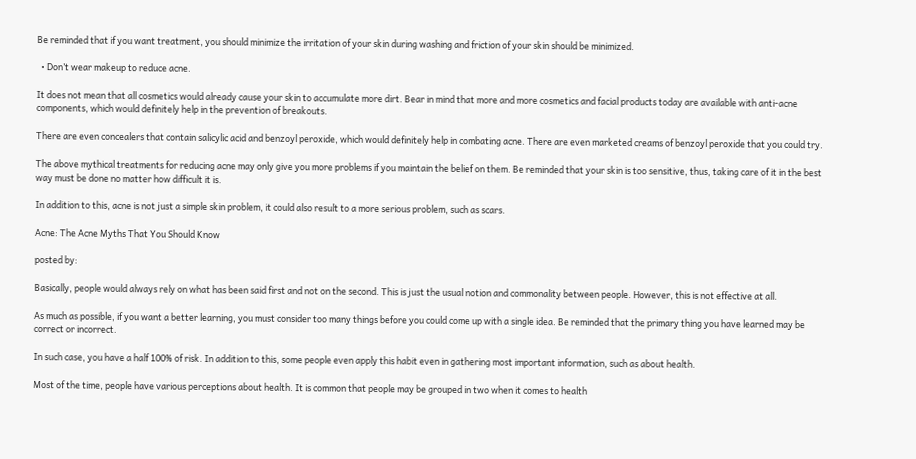Be reminded that if you want treatment, you should minimize the irritation of your skin during washing and friction of your skin should be minimized.

  • Don’t wear makeup to reduce acne.

It does not mean that all cosmetics would already cause your skin to accumulate more dirt. Bear in mind that more and more cosmetics and facial products today are available with anti-acne components, which would definitely help in the prevention of breakouts.

There are even concealers that contain salicylic acid and benzoyl peroxide, which would definitely help in combating acne. There are even marketed creams of benzoyl peroxide that you could try.

The above mythical treatments for reducing acne may only give you more problems if you maintain the belief on them. Be reminded that your skin is too sensitive, thus, taking care of it in the best way must be done no matter how difficult it is.

In addition to this, acne is not just a simple skin problem, it could also result to a more serious problem, such as scars.

Acne: The Acne Myths That You Should Know

posted by:

Basically, people would always rely on what has been said first and not on the second. This is just the usual notion and commonality between people. However, this is not effective at all.

As much as possible, if you want a better learning, you must consider too many things before you could come up with a single idea. Be reminded that the primary thing you have learned may be correct or incorrect.

In such case, you have a half 100% of risk. In addition to this, some people even apply this habit even in gathering most important information, such as about health.

Most of the time, people have various perceptions about health. It is common that people may be grouped in two when it comes to health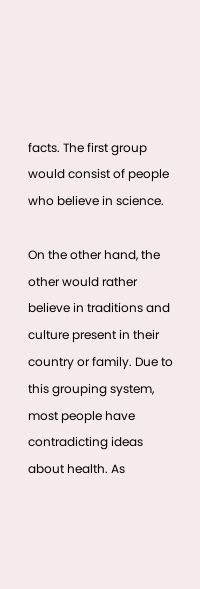facts. The first group would consist of people who believe in science.

On the other hand, the other would rather believe in traditions and culture present in their country or family. Due to this grouping system, most people have contradicting ideas about health. As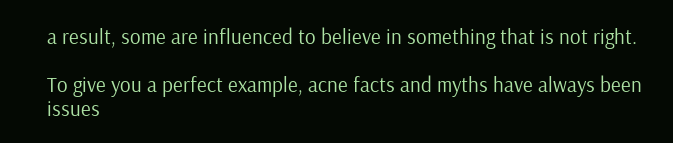a result, some are influenced to believe in something that is not right.

To give you a perfect example, acne facts and myths have always been issues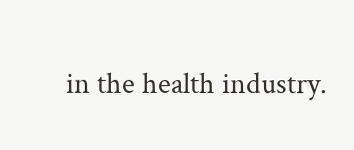in the health industry.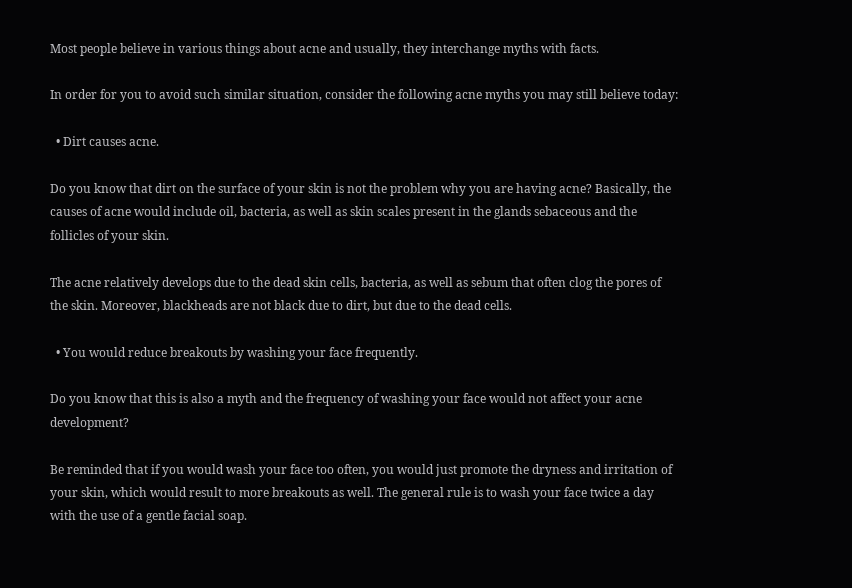Most people believe in various things about acne and usually, they interchange myths with facts.

In order for you to avoid such similar situation, consider the following acne myths you may still believe today:

  • Dirt causes acne.

Do you know that dirt on the surface of your skin is not the problem why you are having acne? Basically, the causes of acne would include oil, bacteria, as well as skin scales present in the glands sebaceous and the follicles of your skin.

The acne relatively develops due to the dead skin cells, bacteria, as well as sebum that often clog the pores of the skin. Moreover, blackheads are not black due to dirt, but due to the dead cells.

  • You would reduce breakouts by washing your face frequently.

Do you know that this is also a myth and the frequency of washing your face would not affect your acne development?

Be reminded that if you would wash your face too often, you would just promote the dryness and irritation of your skin, which would result to more breakouts as well. The general rule is to wash your face twice a day with the use of a gentle facial soap.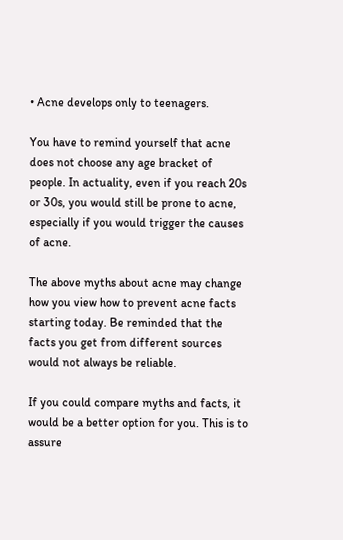• Acne develops only to teenagers.

You have to remind yourself that acne does not choose any age bracket of people. In actuality, even if you reach 20s or 30s, you would still be prone to acne, especially if you would trigger the causes of acne.

The above myths about acne may change how you view how to prevent acne facts starting today. Be reminded that the facts you get from different sources would not always be reliable.

If you could compare myths and facts, it would be a better option for you. This is to assure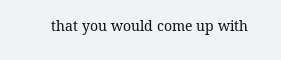that you would come up with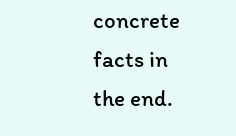concrete facts in the end.